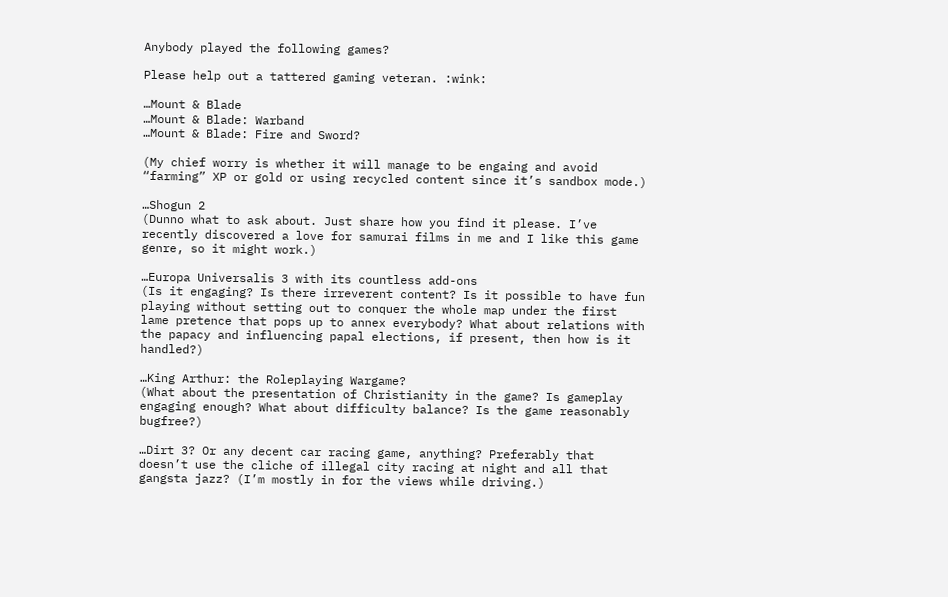Anybody played the following games?

Please help out a tattered gaming veteran. :wink:

…Mount & Blade
…Mount & Blade: Warband
…Mount & Blade: Fire and Sword?

(My chief worry is whether it will manage to be engaing and avoid “farming” XP or gold or using recycled content since it’s sandbox mode.)

…Shogun 2
(Dunno what to ask about. Just share how you find it please. I’ve recently discovered a love for samurai films in me and I like this game genre, so it might work.)

…Europa Universalis 3 with its countless add-ons
(Is it engaging? Is there irreverent content? Is it possible to have fun playing without setting out to conquer the whole map under the first lame pretence that pops up to annex everybody? What about relations with the papacy and influencing papal elections, if present, then how is it handled?)

…King Arthur: the Roleplaying Wargame?
(What about the presentation of Christianity in the game? Is gameplay engaging enough? What about difficulty balance? Is the game reasonably bugfree?)

…Dirt 3? Or any decent car racing game, anything? Preferably that doesn’t use the cliche of illegal city racing at night and all that gangsta jazz? (I’m mostly in for the views while driving.)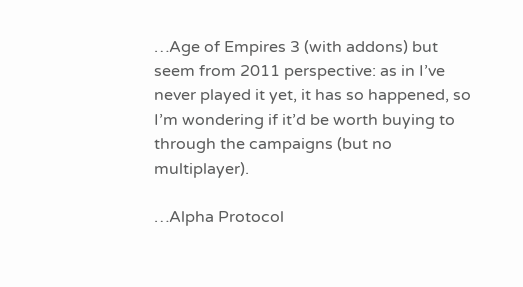…Age of Empires 3 (with addons) but seem from 2011 perspective: as in I’ve never played it yet, it has so happened, so I’m wondering if it’d be worth buying to through the campaigns (but no multiplayer).

…Alpha Protocol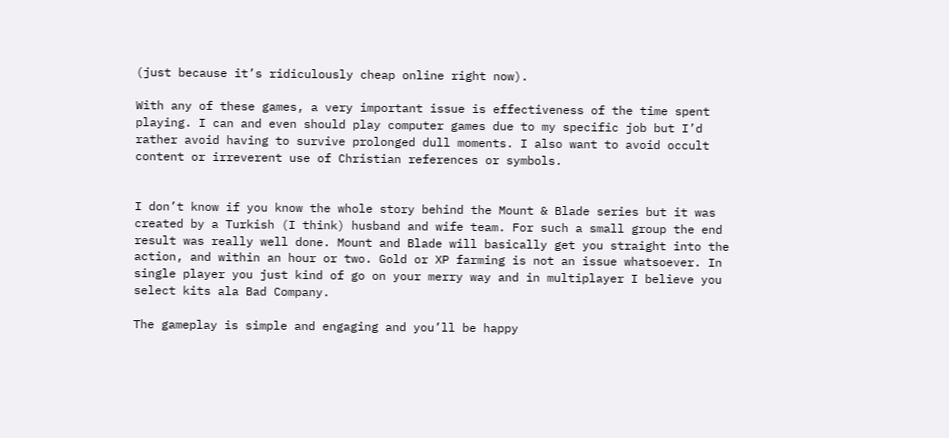(just because it’s ridiculously cheap online right now).

With any of these games, a very important issue is effectiveness of the time spent playing. I can and even should play computer games due to my specific job but I’d rather avoid having to survive prolonged dull moments. I also want to avoid occult content or irreverent use of Christian references or symbols.


I don’t know if you know the whole story behind the Mount & Blade series but it was created by a Turkish (I think) husband and wife team. For such a small group the end result was really well done. Mount and Blade will basically get you straight into the action, and within an hour or two. Gold or XP farming is not an issue whatsoever. In single player you just kind of go on your merry way and in multiplayer I believe you select kits ala Bad Company.

The gameplay is simple and engaging and you’ll be happy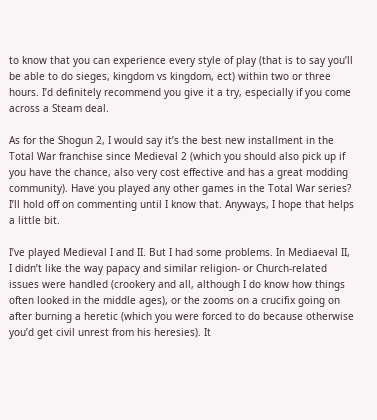to know that you can experience every style of play (that is to say you’ll be able to do sieges, kingdom vs kingdom, ect) within two or three hours. I’d definitely recommend you give it a try, especially if you come across a Steam deal.

As for the Shogun 2, I would say it’s the best new installment in the Total War franchise since Medieval 2 (which you should also pick up if you have the chance, also very cost effective and has a great modding community). Have you played any other games in the Total War series? I’ll hold off on commenting until I know that. Anyways, I hope that helps a little bit.

I’ve played Medieval I and II. But I had some problems. In Mediaeval II, I didn’t like the way papacy and similar religion- or Church-related issues were handled (crookery and all, although I do know how things often looked in the middle ages), or the zooms on a crucifix going on after burning a heretic (which you were forced to do because otherwise you’d get civil unrest from his heresies). It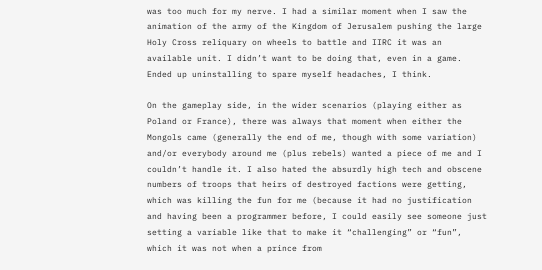was too much for my nerve. I had a similar moment when I saw the animation of the army of the Kingdom of Jerusalem pushing the large Holy Cross reliquary on wheels to battle and IIRC it was an available unit. I didn’t want to be doing that, even in a game. Ended up uninstalling to spare myself headaches, I think.

On the gameplay side, in the wider scenarios (playing either as Poland or France), there was always that moment when either the Mongols came (generally the end of me, though with some variation) and/or everybody around me (plus rebels) wanted a piece of me and I couldn’t handle it. I also hated the absurdly high tech and obscene numbers of troops that heirs of destroyed factions were getting, which was killing the fun for me (because it had no justification and having been a programmer before, I could easily see someone just setting a variable like that to make it “challenging” or “fun”, which it was not when a prince from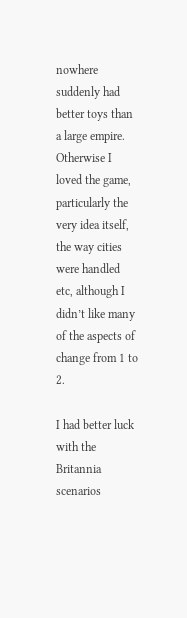nowhere suddenly had better toys than a large empire. Otherwise I loved the game, particularly the very idea itself, the way cities were handled etc, although I didn’t like many of the aspects of change from 1 to 2.

I had better luck with the Britannia scenarios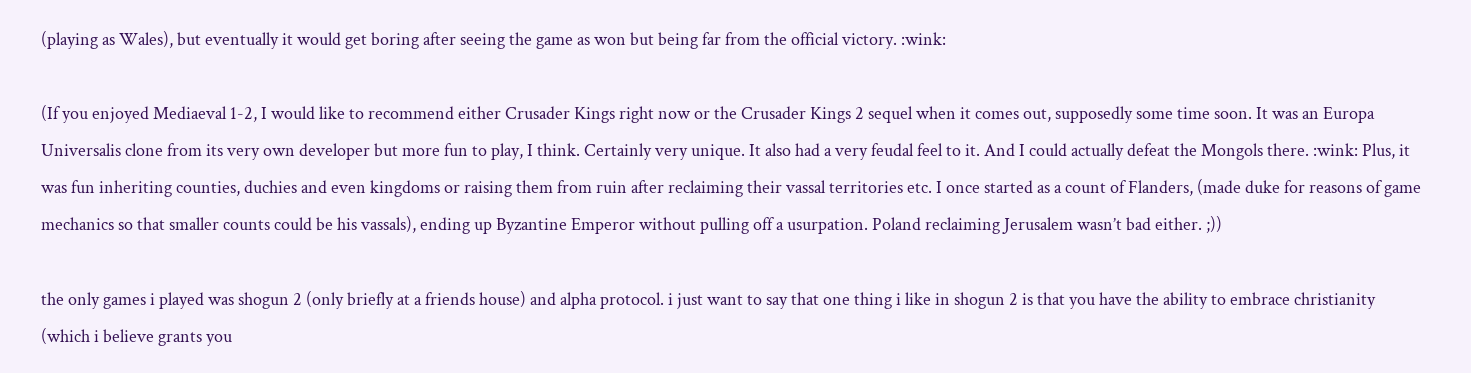(playing as Wales), but eventually it would get boring after seeing the game as won but being far from the official victory. :wink:

(If you enjoyed Mediaeval 1-2, I would like to recommend either Crusader Kings right now or the Crusader Kings 2 sequel when it comes out, supposedly some time soon. It was an Europa Universalis clone from its very own developer but more fun to play, I think. Certainly very unique. It also had a very feudal feel to it. And I could actually defeat the Mongols there. :wink: Plus, it was fun inheriting counties, duchies and even kingdoms or raising them from ruin after reclaiming their vassal territories etc. I once started as a count of Flanders, (made duke for reasons of game mechanics so that smaller counts could be his vassals), ending up Byzantine Emperor without pulling off a usurpation. Poland reclaiming Jerusalem wasn’t bad either. ;))

the only games i played was shogun 2 (only briefly at a friends house) and alpha protocol. i just want to say that one thing i like in shogun 2 is that you have the ability to embrace christianity (which i believe grants you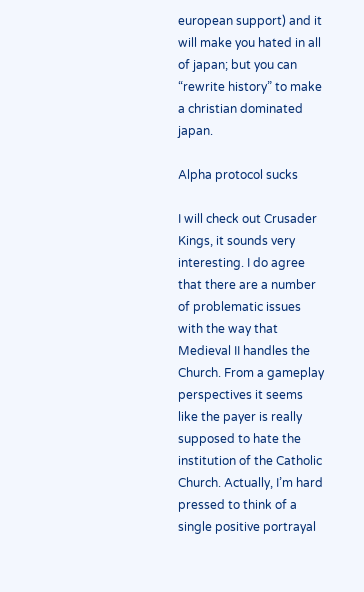european support) and it will make you hated in all of japan; but you can “rewrite history” to make a christian dominated japan.

Alpha protocol sucks

I will check out Crusader Kings, it sounds very interesting. I do agree that there are a number of problematic issues with the way that Medieval II handles the Church. From a gameplay perspectives it seems like the payer is really supposed to hate the institution of the Catholic Church. Actually, I’m hard pressed to think of a single positive portrayal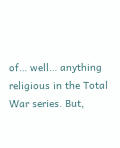of… well… anything religious in the Total War series. But,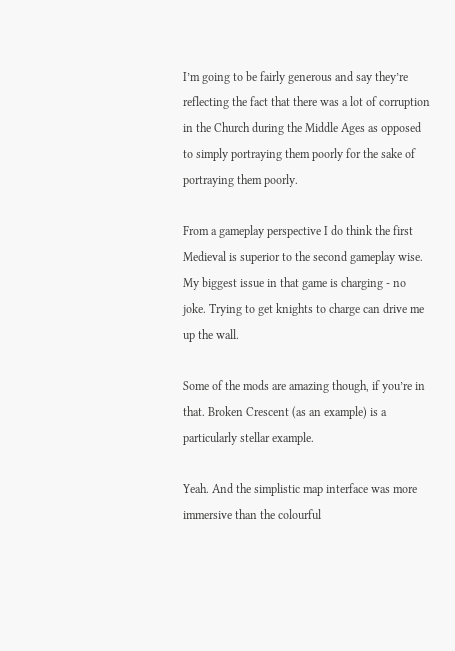I’m going to be fairly generous and say they’re reflecting the fact that there was a lot of corruption in the Church during the Middle Ages as opposed to simply portraying them poorly for the sake of portraying them poorly.

From a gameplay perspective I do think the first Medieval is superior to the second gameplay wise. My biggest issue in that game is charging - no joke. Trying to get knights to charge can drive me up the wall.

Some of the mods are amazing though, if you’re in that. Broken Crescent (as an example) is a particularly stellar example.

Yeah. And the simplistic map interface was more immersive than the colourful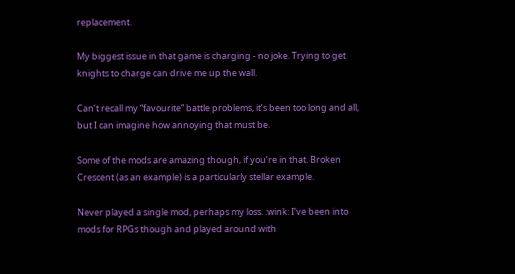replacement.

My biggest issue in that game is charging - no joke. Trying to get knights to charge can drive me up the wall.

Can’t recall my “favourite” battle problems, it’s been too long and all, but I can imagine how annoying that must be.

Some of the mods are amazing though, if you’re in that. Broken Crescent (as an example) is a particularly stellar example.

Never played a single mod, perhaps my loss. :wink: I’ve been into mods for RPGs though and played around with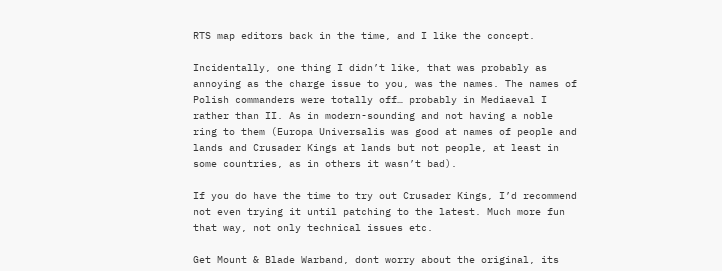RTS map editors back in the time, and I like the concept.

Incidentally, one thing I didn’t like, that was probably as annoying as the charge issue to you, was the names. The names of Polish commanders were totally off… probably in Mediaeval I rather than II. As in modern-sounding and not having a noble ring to them (Europa Universalis was good at names of people and lands and Crusader Kings at lands but not people, at least in some countries, as in others it wasn’t bad).

If you do have the time to try out Crusader Kings, I’d recommend not even trying it until patching to the latest. Much more fun that way, not only technical issues etc.

Get Mount & Blade Warband, dont worry about the original, its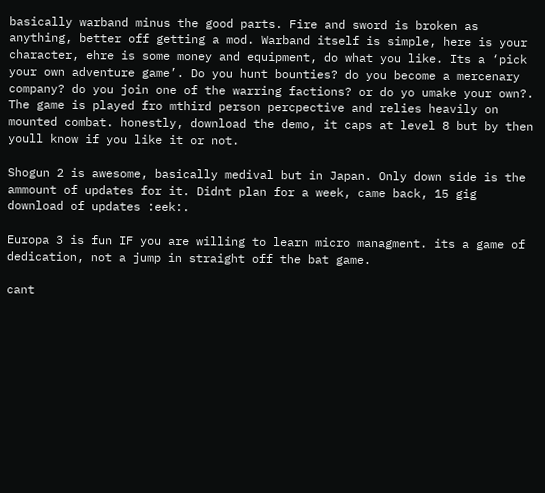basically warband minus the good parts. Fire and sword is broken as anything, better off getting a mod. Warband itself is simple, here is your character, ehre is some money and equipment, do what you like. Its a ‘pick your own adventure game’. Do you hunt bounties? do you become a mercenary company? do you join one of the warring factions? or do yo umake your own?. The game is played fro mthird person percpective and relies heavily on mounted combat. honestly, download the demo, it caps at level 8 but by then youll know if you like it or not.

Shogun 2 is awesome, basically medival but in Japan. Only down side is the ammount of updates for it. Didnt plan for a week, came back, 15 gig download of updates :eek:.

Europa 3 is fun IF you are willing to learn micro managment. its a game of dedication, not a jump in straight off the bat game.

cant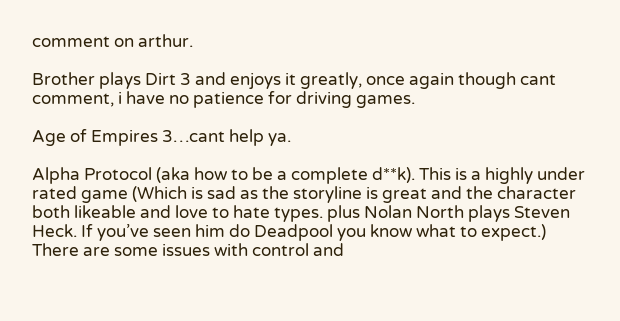comment on arthur.

Brother plays Dirt 3 and enjoys it greatly, once again though cant comment, i have no patience for driving games.

Age of Empires 3…cant help ya.

Alpha Protocol (aka how to be a complete d**k). This is a highly under rated game (Which is sad as the storyline is great and the character both likeable and love to hate types. plus Nolan North plays Steven Heck. If you’ve seen him do Deadpool you know what to expect.) There are some issues with control and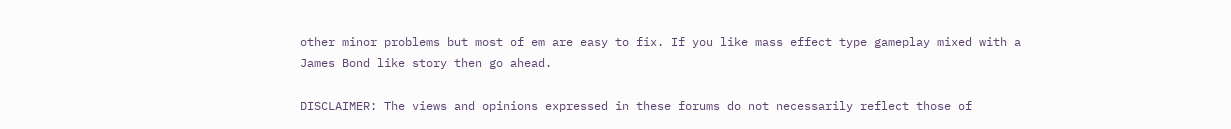other minor problems but most of em are easy to fix. If you like mass effect type gameplay mixed with a James Bond like story then go ahead.

DISCLAIMER: The views and opinions expressed in these forums do not necessarily reflect those of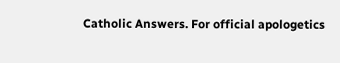Catholic Answers. For official apologetics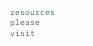resources please visit